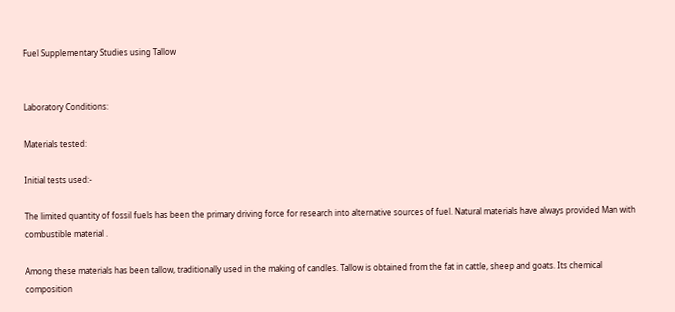Fuel Supplementary Studies using Tallow


Laboratory Conditions:

Materials tested:

Initial tests used:-

The limited quantity of fossil fuels has been the primary driving force for research into alternative sources of fuel. Natural materials have always provided Man with combustible material .

Among these materials has been tallow, traditionally used in the making of candles. Tallow is obtained from the fat in cattle, sheep and goats. Its chemical composition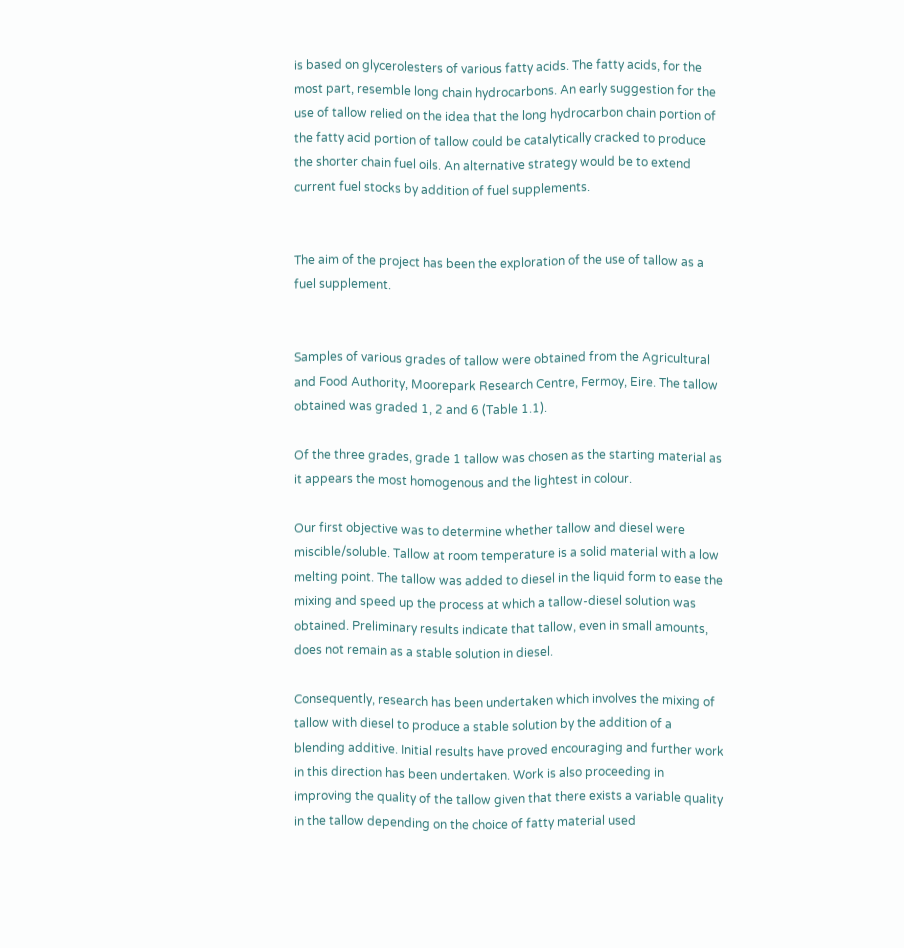is based on glycerolesters of various fatty acids. The fatty acids, for the most part, resemble long chain hydrocarbons. An early suggestion for the use of tallow relied on the idea that the long hydrocarbon chain portion of the fatty acid portion of tallow could be catalytically cracked to produce the shorter chain fuel oils. An alternative strategy would be to extend current fuel stocks by addition of fuel supplements.


The aim of the project has been the exploration of the use of tallow as a fuel supplement.


Samples of various grades of tallow were obtained from the Agricultural and Food Authority, Moorepark Research Centre, Fermoy, Eire. The tallow obtained was graded 1, 2 and 6 (Table 1.1).

Of the three grades, grade 1 tallow was chosen as the starting material as it appears the most homogenous and the lightest in colour.

Our first objective was to determine whether tallow and diesel were miscible/soluble. Tallow at room temperature is a solid material with a low melting point. The tallow was added to diesel in the liquid form to ease the mixing and speed up the process at which a tallow-diesel solution was obtained. Preliminary results indicate that tallow, even in small amounts, does not remain as a stable solution in diesel.

Consequently, research has been undertaken which involves the mixing of tallow with diesel to produce a stable solution by the addition of a blending additive. Initial results have proved encouraging and further work in this direction has been undertaken. Work is also proceeding in improving the quality of the tallow given that there exists a variable quality in the tallow depending on the choice of fatty material used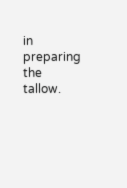in preparing the tallow.